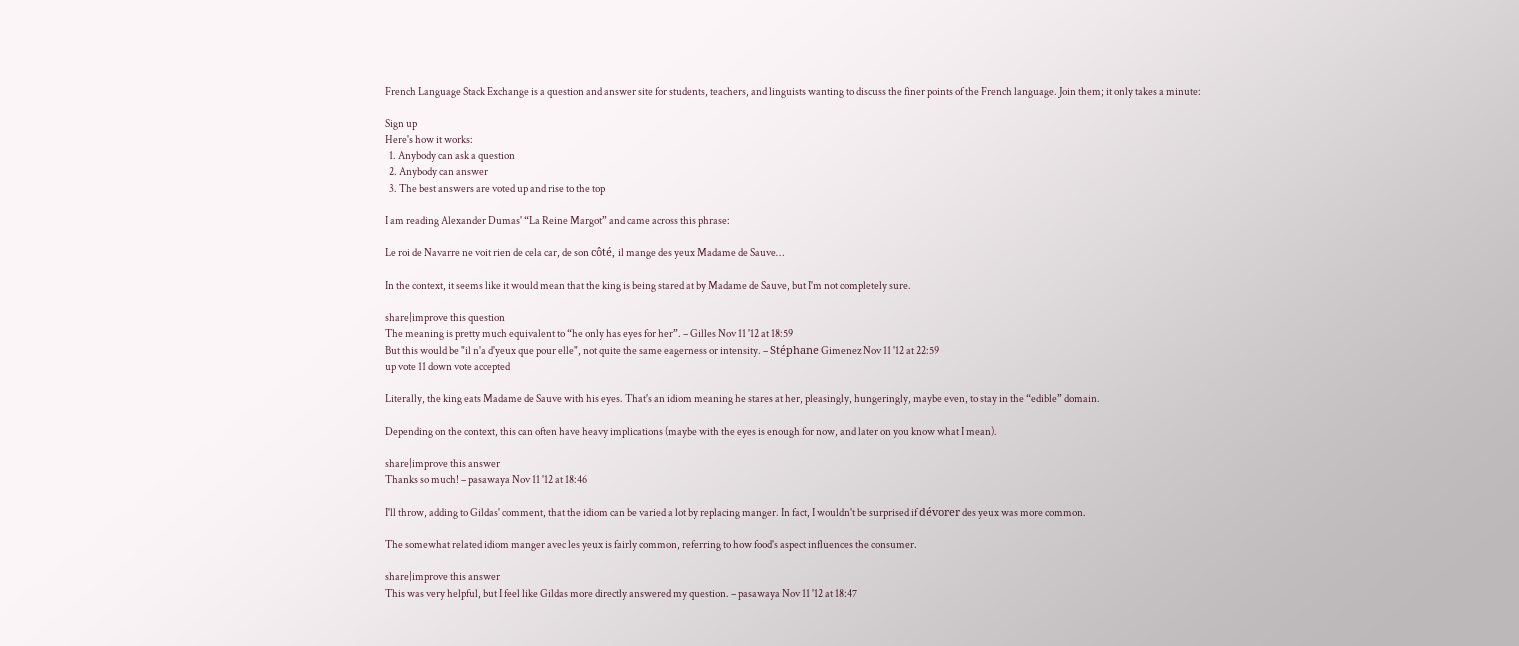French Language Stack Exchange is a question and answer site for students, teachers, and linguists wanting to discuss the finer points of the French language. Join them; it only takes a minute:

Sign up
Here's how it works:
  1. Anybody can ask a question
  2. Anybody can answer
  3. The best answers are voted up and rise to the top

I am reading Alexander Dumas' “La Reine Margot” and came across this phrase:

Le roi de Navarre ne voit rien de cela car, de son côté, il mange des yeux Madame de Sauve…

In the context, it seems like it would mean that the king is being stared at by Madame de Sauve, but I'm not completely sure.

share|improve this question
The meaning is pretty much equivalent to “he only has eyes for her”. – Gilles Nov 11 '12 at 18:59
But this would be "il n'a d'yeux que pour elle", not quite the same eagerness or intensity. – Stéphane Gimenez Nov 11 '12 at 22:59
up vote 11 down vote accepted

Literally, the king eats Madame de Sauve with his eyes. That's an idiom meaning he stares at her, pleasingly, hungeringly, maybe even, to stay in the “edible” domain.

Depending on the context, this can often have heavy implications (maybe with the eyes is enough for now, and later on you know what I mean).

share|improve this answer
Thanks so much! – pasawaya Nov 11 '12 at 18:46

I'll throw, adding to Gildas' comment, that the idiom can be varied a lot by replacing manger. In fact, I wouldn't be surprised if dévorer des yeux was more common.

The somewhat related idiom manger avec les yeux is fairly common, referring to how food's aspect influences the consumer.

share|improve this answer
This was very helpful, but I feel like Gildas more directly answered my question. – pasawaya Nov 11 '12 at 18:47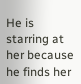He is starring at her because he finds her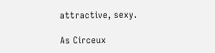attractive, sexy.

As Circeux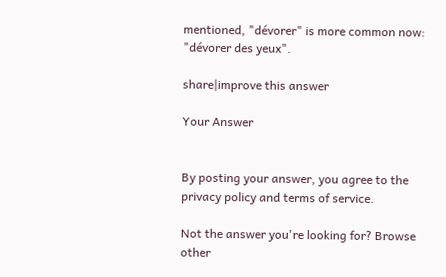mentioned, "dévorer" is more common now: "dévorer des yeux".

share|improve this answer

Your Answer


By posting your answer, you agree to the privacy policy and terms of service.

Not the answer you're looking for? Browse other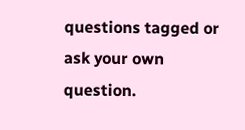questions tagged or ask your own question.